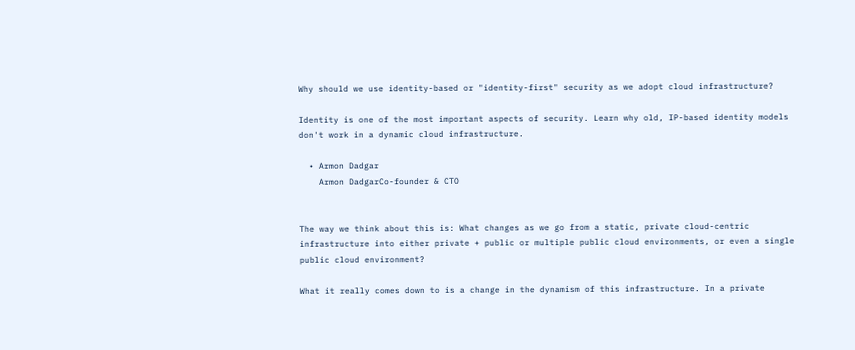Why should we use identity-based or "identity-first" security as we adopt cloud infrastructure?

Identity is one of the most important aspects of security. Learn why old, IP-based identity models don't work in a dynamic cloud infrastructure.

  • Armon Dadgar
    Armon DadgarCo-founder & CTO


The way we think about this is: What changes as we go from a static, private cloud-centric infrastructure into either private + public or multiple public cloud environments, or even a single public cloud environment?

What it really comes down to is a change in the dynamism of this infrastructure. In a private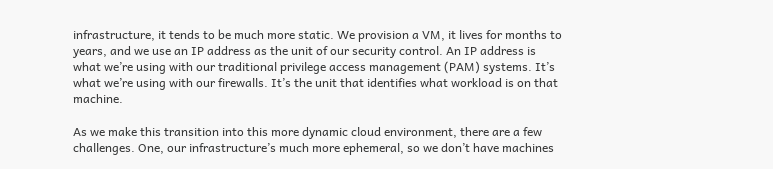infrastructure, it tends to be much more static. We provision a VM, it lives for months to years, and we use an IP address as the unit of our security control. An IP address is what we’re using with our traditional privilege access management (PAM) systems. It’s what we’re using with our firewalls. It’s the unit that identifies what workload is on that machine.

As we make this transition into this more dynamic cloud environment, there are a few challenges. One, our infrastructure’s much more ephemeral, so we don’t have machines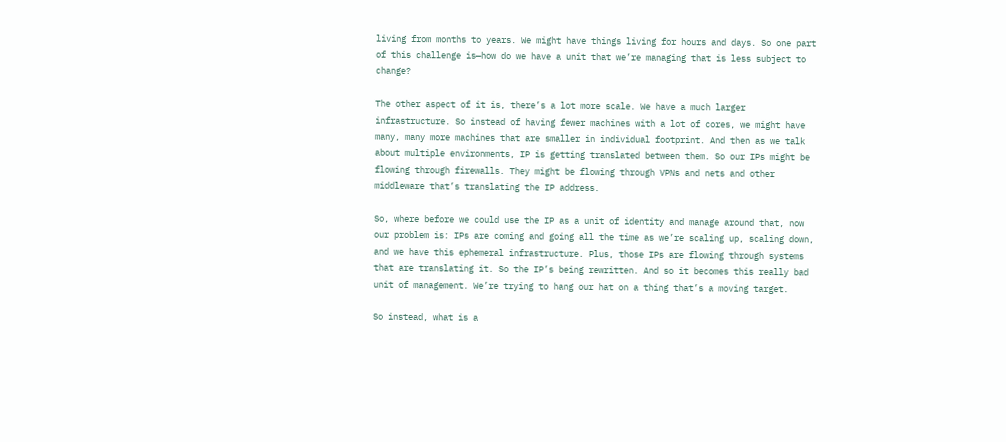living from months to years. We might have things living for hours and days. So one part of this challenge is—how do we have a unit that we’re managing that is less subject to change?

The other aspect of it is, there’s a lot more scale. We have a much larger infrastructure. So instead of having fewer machines with a lot of cores, we might have many, many more machines that are smaller in individual footprint. And then as we talk about multiple environments, IP is getting translated between them. So our IPs might be flowing through firewalls. They might be flowing through VPNs and nets and other middleware that’s translating the IP address.

So, where before we could use the IP as a unit of identity and manage around that, now our problem is: IPs are coming and going all the time as we’re scaling up, scaling down, and we have this ephemeral infrastructure. Plus, those IPs are flowing through systems that are translating it. So the IP’s being rewritten. And so it becomes this really bad unit of management. We’re trying to hang our hat on a thing that’s a moving target.

So instead, what is a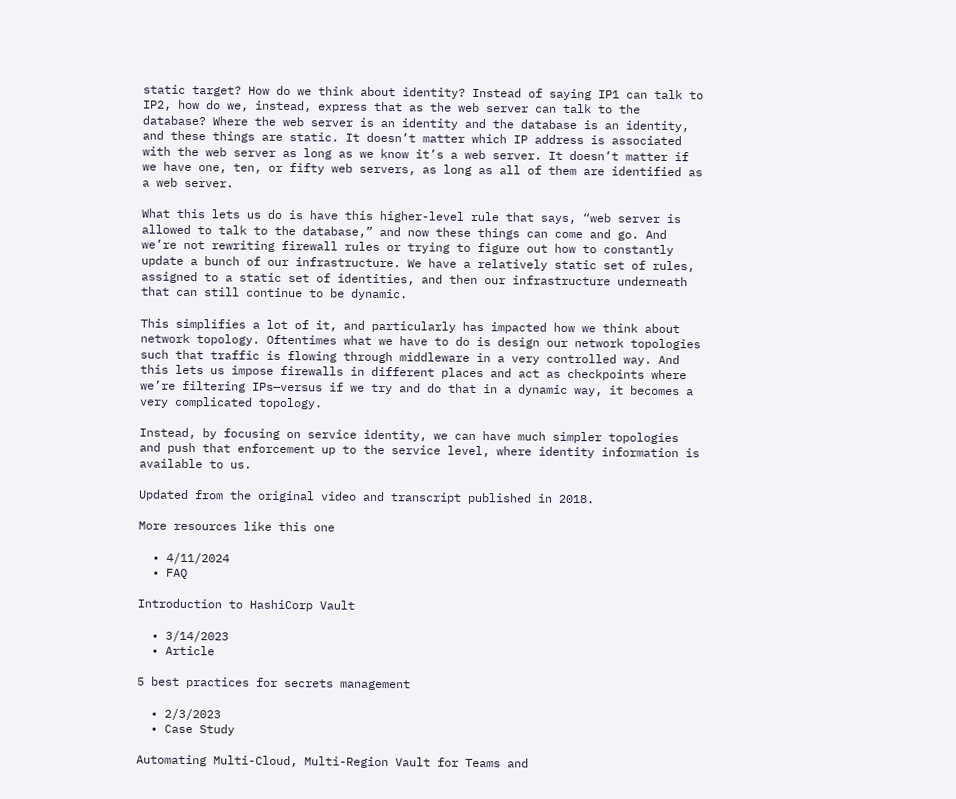static target? How do we think about identity? Instead of saying IP1 can talk to IP2, how do we, instead, express that as the web server can talk to the database? Where the web server is an identity and the database is an identity, and these things are static. It doesn’t matter which IP address is associated with the web server as long as we know it’s a web server. It doesn’t matter if we have one, ten, or fifty web servers, as long as all of them are identified as a web server.

What this lets us do is have this higher-level rule that says, “web server is allowed to talk to the database,” and now these things can come and go. And we’re not rewriting firewall rules or trying to figure out how to constantly update a bunch of our infrastructure. We have a relatively static set of rules, assigned to a static set of identities, and then our infrastructure underneath that can still continue to be dynamic.

This simplifies a lot of it, and particularly has impacted how we think about network topology. Oftentimes what we have to do is design our network topologies such that traffic is flowing through middleware in a very controlled way. And this lets us impose firewalls in different places and act as checkpoints where we’re filtering IPs—versus if we try and do that in a dynamic way, it becomes a very complicated topology.

Instead, by focusing on service identity, we can have much simpler topologies and push that enforcement up to the service level, where identity information is available to us.

Updated from the original video and transcript published in 2018.

More resources like this one

  • 4/11/2024
  • FAQ

Introduction to HashiCorp Vault

  • 3/14/2023
  • Article

5 best practices for secrets management

  • 2/3/2023
  • Case Study

Automating Multi-Cloud, Multi-Region Vault for Teams and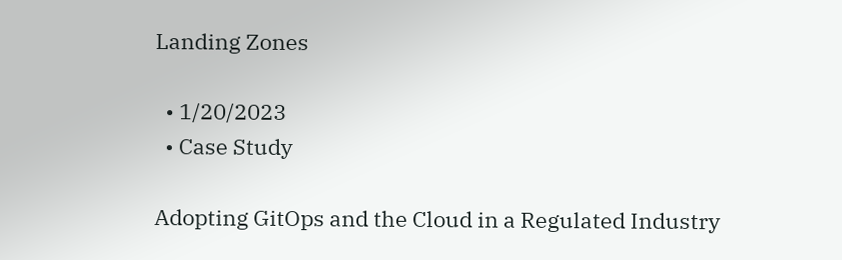Landing Zones

  • 1/20/2023
  • Case Study

Adopting GitOps and the Cloud in a Regulated Industry